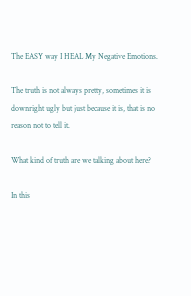The EASY way I HEAL My Negative Emotions.

The truth is not always pretty, sometimes it is downright ugly but just because it is, that is no reason not to tell it.

What kind of truth are we talking about here?

In this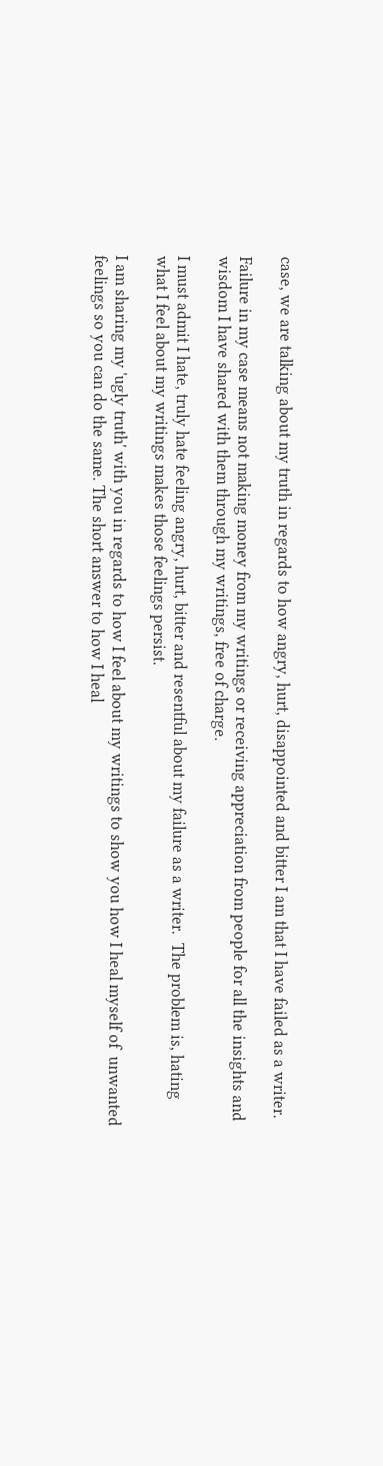case, we are talking about my truth in regards to how angry, hurt, disappointed and bitter I am that I have failed as a writer.

Failure in my case means not making money from my writings or receiving appreciation from people for all the insights and wisdom I have shared with them through my writings, free of charge.

I must admit I hate, truly hate feeling angry, hurt, bitter and resentful about my failure as a writer.  The problem is, hating what I feel about my writings makes those feelings persist.

I am sharing my 'ugly truth' with you in regards to how I feel about my writings to show you how I heal myself of  unwanted feelings so you can do the same. The short answer to how I heal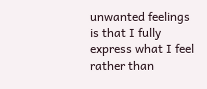unwanted feelings is that I fully express what I feel rather than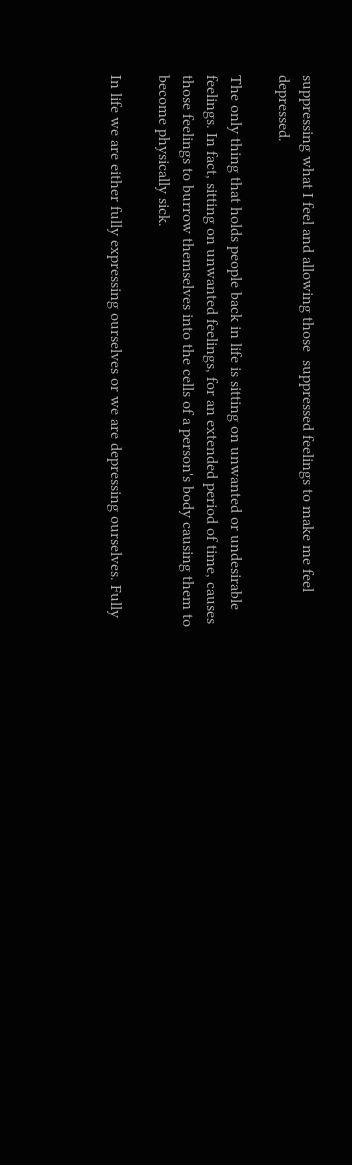suppressing what I feel and allowing those  suppressed feelings to make me feel depressed.

The only thing that holds people back in life is sitting on unwanted or undesirable feelings. In fact, sitting on unwanted feelings, for an extended period of time, causes those feelings to burrow themselves into the cells of a person's body causing them to become physically sick.

In life we are either fully expressing ourselves or we are depressing ourselves. Fully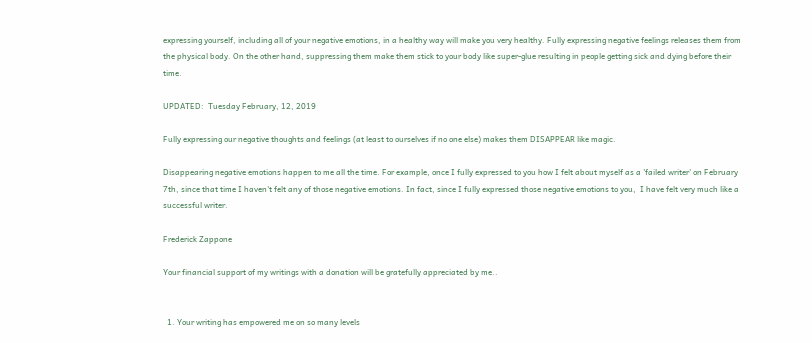expressing yourself, including all of your negative emotions, in a healthy way will make you very healthy. Fully expressing negative feelings releases them from the physical body. On the other hand, suppressing them make them stick to your body like super-glue resulting in people getting sick and dying before their time.

UPDATED:  Tuesday February, 12, 2019

Fully expressing our negative thoughts and feelings (at least to ourselves if no one else) makes them DISAPPEAR like magic.

Disappearing negative emotions happen to me all the time. For example, once I fully expressed to you how I felt about myself as a 'failed writer' on February 7th, since that time I haven't felt any of those negative emotions. In fact, since I fully expressed those negative emotions to you,  I have felt very much like a successful writer.

Frederick Zappone

Your financial support of my writings with a donation will be gratefully appreciated by me..


  1. Your writing has empowered me on so many levels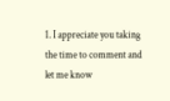1. I appreciate you taking the time to comment and let me know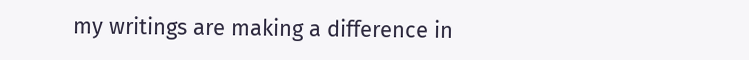my writings are making a difference in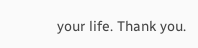your life. Thank you.